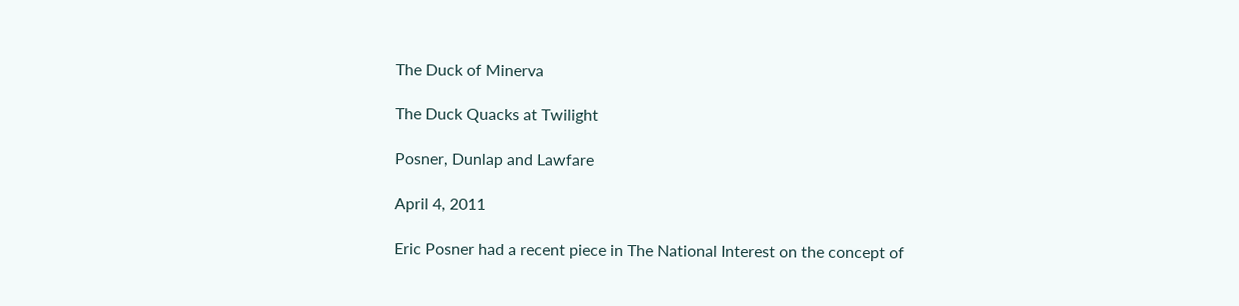The Duck of Minerva

The Duck Quacks at Twilight

Posner, Dunlap and Lawfare

April 4, 2011

Eric Posner had a recent piece in The National Interest on the concept of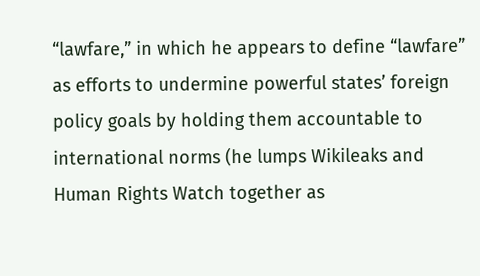“lawfare,” in which he appears to define “lawfare” as efforts to undermine powerful states’ foreign policy goals by holding them accountable to international norms (he lumps Wikileaks and Human Rights Watch together as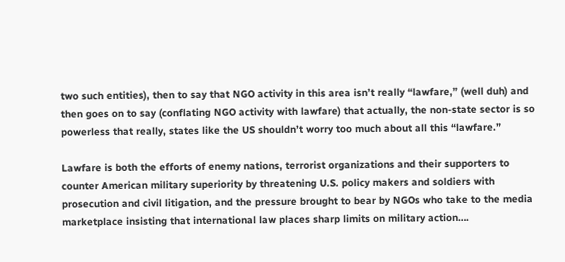two such entities), then to say that NGO activity in this area isn’t really “lawfare,” (well duh) and then goes on to say (conflating NGO activity with lawfare) that actually, the non-state sector is so powerless that really, states like the US shouldn’t worry too much about all this “lawfare.”

Lawfare is both the efforts of enemy nations, terrorist organizations and their supporters to counter American military superiority by threatening U.S. policy makers and soldiers with prosecution and civil litigation, and the pressure brought to bear by NGOs who take to the media marketplace insisting that international law places sharp limits on military action….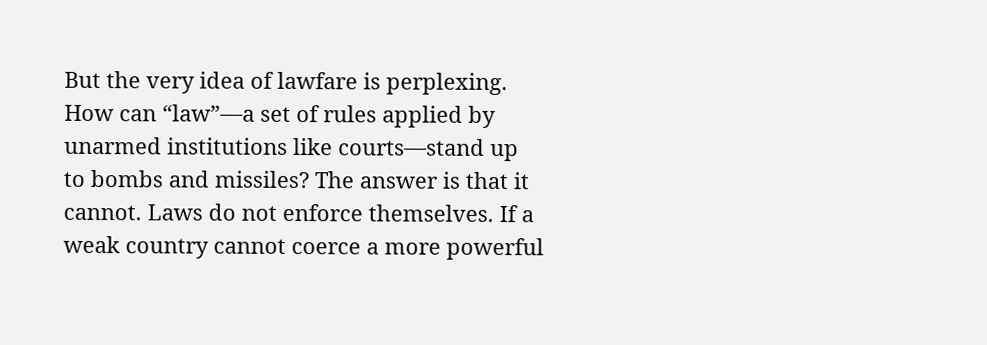But the very idea of lawfare is perplexing. How can “law”—a set of rules applied by unarmed institutions like courts—stand up to bombs and missiles? The answer is that it cannot. Laws do not enforce themselves. If a weak country cannot coerce a more powerful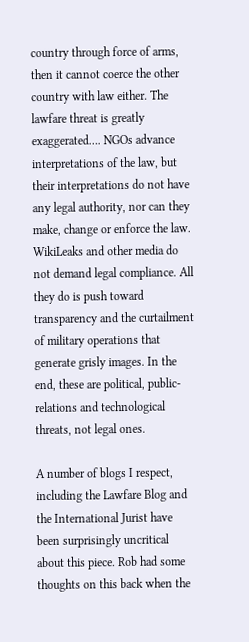country through force of arms, then it cannot coerce the other country with law either. The lawfare threat is greatly exaggerated…. NGOs advance interpretations of the law, but their interpretations do not have any legal authority, nor can they make, change or enforce the law. WikiLeaks and other media do not demand legal compliance. All they do is push toward transparency and the curtailment of military operations that generate grisly images. In the end, these are political, public-relations and technological threats, not legal ones.

A number of blogs I respect, including the Lawfare Blog and the International Jurist have been surprisingly uncritical about this piece. Rob had some thoughts on this back when the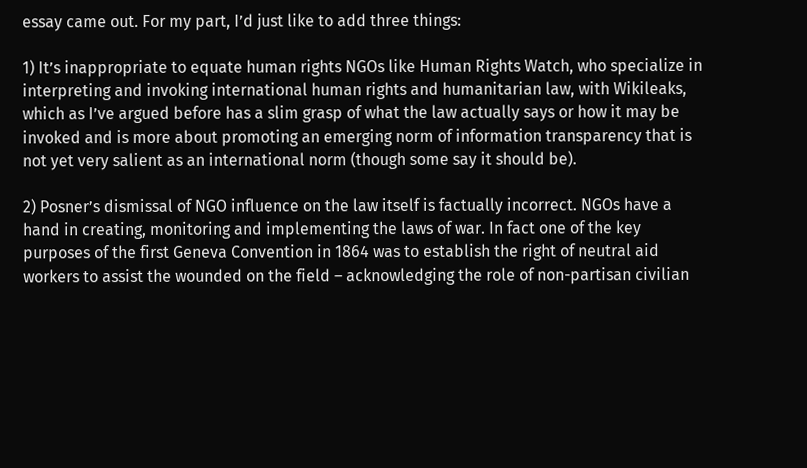essay came out. For my part, I’d just like to add three things:

1) It’s inappropriate to equate human rights NGOs like Human Rights Watch, who specialize in interpreting and invoking international human rights and humanitarian law, with Wikileaks, which as I’ve argued before has a slim grasp of what the law actually says or how it may be invoked and is more about promoting an emerging norm of information transparency that is not yet very salient as an international norm (though some say it should be).

2) Posner’s dismissal of NGO influence on the law itself is factually incorrect. NGOs have a hand in creating, monitoring and implementing the laws of war. In fact one of the key purposes of the first Geneva Convention in 1864 was to establish the right of neutral aid workers to assist the wounded on the field – acknowledging the role of non-partisan civilian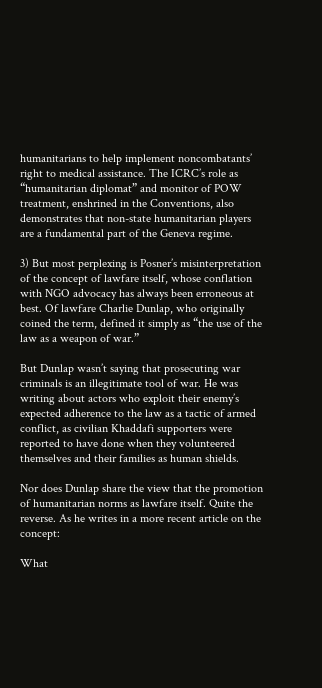humanitarians to help implement noncombatants’ right to medical assistance. The ICRC’s role as “humanitarian diplomat” and monitor of POW treatment, enshrined in the Conventions, also demonstrates that non-state humanitarian players are a fundamental part of the Geneva regime.

3) But most perplexing is Posner’s misinterpretation of the concept of lawfare itself, whose conflation with NGO advocacy has always been erroneous at best. Of lawfare Charlie Dunlap, who originally coined the term, defined it simply as “the use of the law as a weapon of war.”

But Dunlap wasn’t saying that prosecuting war criminals is an illegitimate tool of war. He was writing about actors who exploit their enemy’s expected adherence to the law as a tactic of armed conflict, as civilian Khaddafi supporters were reported to have done when they volunteered themselves and their families as human shields.

Nor does Dunlap share the view that the promotion of humanitarian norms as lawfare itself. Quite the reverse. As he writes in a more recent article on the concept:

What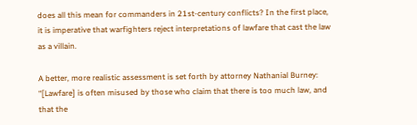does all this mean for commanders in 21st-century conflicts? In the first place, it is imperative that warfighters reject interpretations of lawfare that cast the law as a villain.

A better, more realistic assessment is set forth by attorney Nathanial Burney: “[Lawfare] is often misused by those who claim that there is too much law, and that the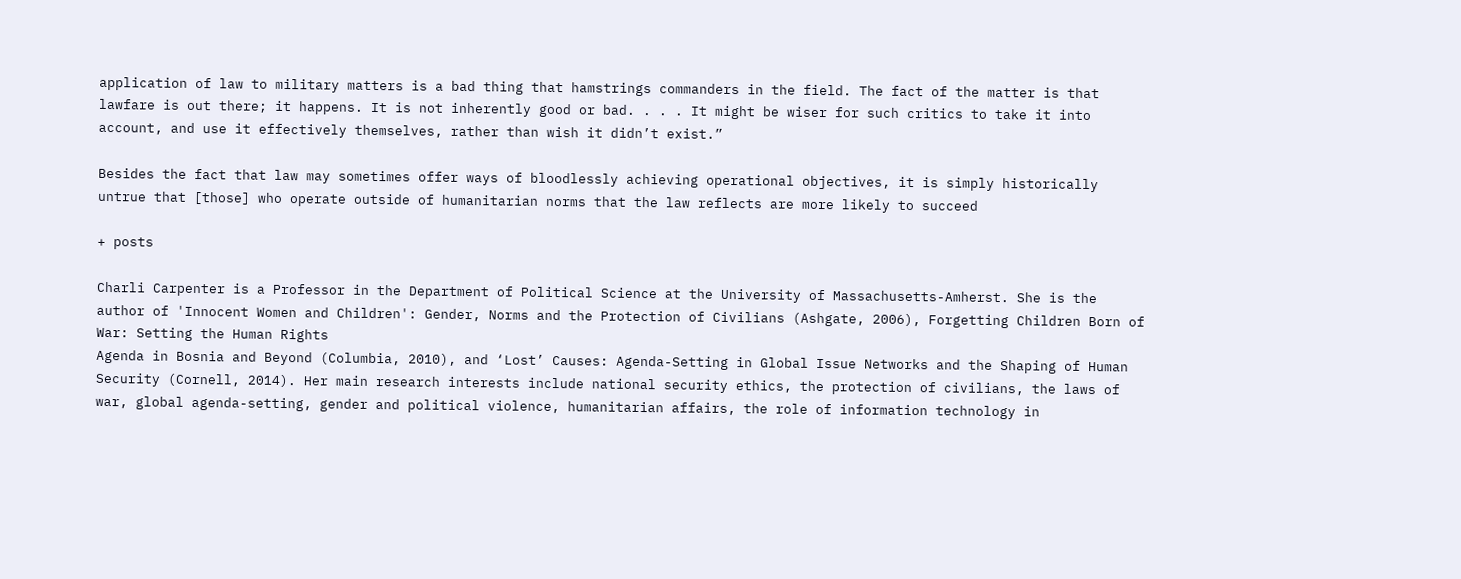application of law to military matters is a bad thing that hamstrings commanders in the field. The fact of the matter is that lawfare is out there; it happens. It is not inherently good or bad. . . . It might be wiser for such critics to take it into account, and use it effectively themselves, rather than wish it didn’t exist.”

Besides the fact that law may sometimes offer ways of bloodlessly achieving operational objectives, it is simply historically untrue that [those] who operate outside of humanitarian norms that the law reflects are more likely to succeed

+ posts

Charli Carpenter is a Professor in the Department of Political Science at the University of Massachusetts-Amherst. She is the author of 'Innocent Women and Children': Gender, Norms and the Protection of Civilians (Ashgate, 2006), Forgetting Children Born of War: Setting the Human Rights
Agenda in Bosnia and Beyond (Columbia, 2010), and ‘Lost’ Causes: Agenda-Setting in Global Issue Networks and the Shaping of Human Security (Cornell, 2014). Her main research interests include national security ethics, the protection of civilians, the laws of war, global agenda-setting, gender and political violence, humanitarian affairs, the role of information technology in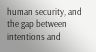human security, and the gap between intentions and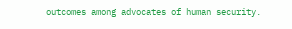outcomes among advocates of human security.